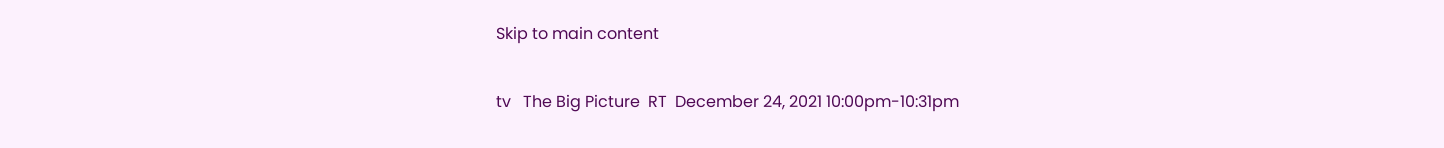Skip to main content

tv   The Big Picture  RT  December 24, 2021 10:00pm-10:31pm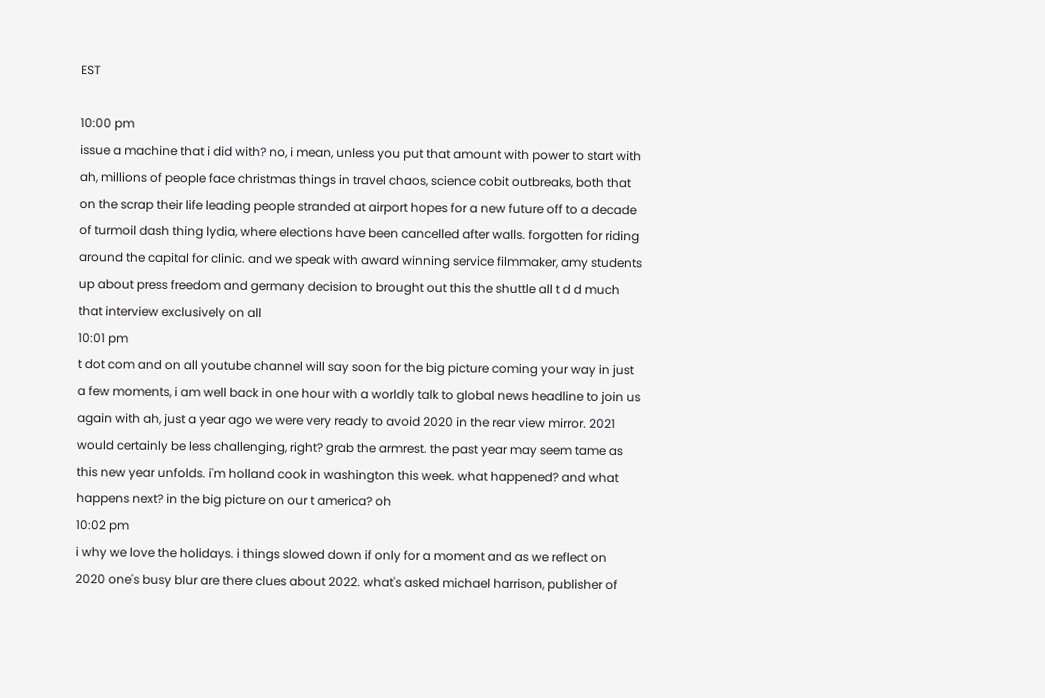EST

10:00 pm
issue a machine that i did with? no, i mean, unless you put that amount with power to start with ah, millions of people face christmas things in travel chaos, science cobit outbreaks, both that on the scrap their life leading people stranded at airport hopes for a new future off to a decade of turmoil dash thing lydia, where elections have been cancelled after walls. forgotten for riding around the capital for clinic. and we speak with award winning service filmmaker, amy students up about press freedom and germany decision to brought out this the shuttle all t d d much that interview exclusively on all
10:01 pm
t dot com and on all youtube channel will say soon for the big picture coming your way in just a few moments, i am well back in one hour with a worldly talk to global news headline to join us again with ah, just a year ago we were very ready to avoid 2020 in the rear view mirror. 2021 would certainly be less challenging, right? grab the armrest. the past year may seem tame as this new year unfolds. i'm holland cook in washington this week. what happened? and what happens next? in the big picture on our t america? oh
10:02 pm
i why we love the holidays. i things slowed down if only for a moment and as we reflect on 2020 one's busy blur are there clues about 2022. what's asked michael harrison, publisher of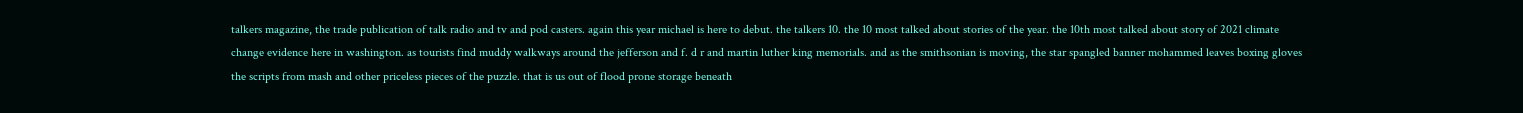talkers magazine, the trade publication of talk radio and tv and pod casters. again this year michael is here to debut. the talkers 10. the 10 most talked about stories of the year. the 10th most talked about story of 2021 climate change evidence here in washington. as tourists find muddy walkways around the jefferson and f. d r and martin luther king memorials. and as the smithsonian is moving, the star spangled banner mohammed leaves boxing gloves the scripts from mash and other priceless pieces of the puzzle. that is us out of flood prone storage beneath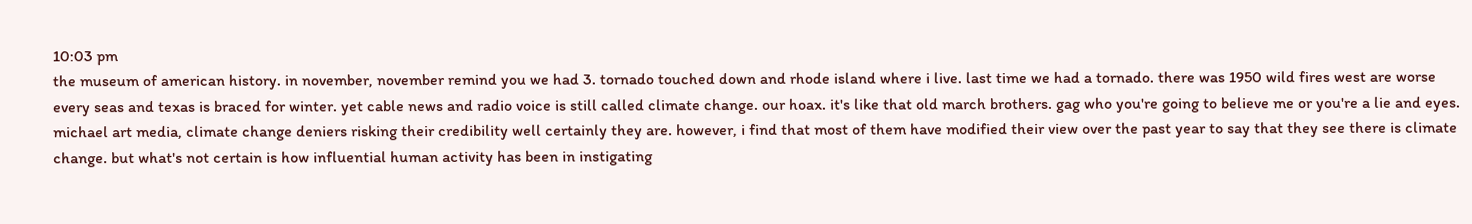10:03 pm
the museum of american history. in november, november remind you we had 3. tornado touched down and rhode island where i live. last time we had a tornado. there was 1950 wild fires west are worse every seas and texas is braced for winter. yet cable news and radio voice is still called climate change. our hoax. it's like that old march brothers. gag who you're going to believe me or you're a lie and eyes. michael art media, climate change deniers risking their credibility well certainly they are. however, i find that most of them have modified their view over the past year to say that they see there is climate change. but what's not certain is how influential human activity has been in instigating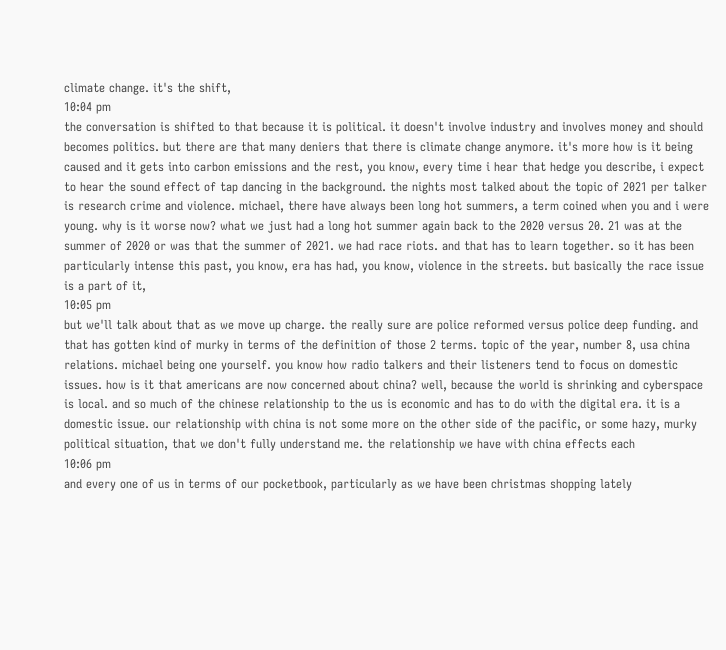climate change. it's the shift,
10:04 pm
the conversation is shifted to that because it is political. it doesn't involve industry and involves money and should becomes politics. but there are that many deniers that there is climate change anymore. it's more how is it being caused and it gets into carbon emissions and the rest, you know, every time i hear that hedge you describe, i expect to hear the sound effect of tap dancing in the background. the nights most talked about the topic of 2021 per talker is research crime and violence. michael, there have always been long hot summers, a term coined when you and i were young. why is it worse now? what we just had a long hot summer again back to the 2020 versus 20. 21 was at the summer of 2020 or was that the summer of 2021. we had race riots. and that has to learn together. so it has been particularly intense this past, you know, era has had, you know, violence in the streets. but basically the race issue is a part of it,
10:05 pm
but we'll talk about that as we move up charge. the really sure are police reformed versus police deep funding. and that has gotten kind of murky in terms of the definition of those 2 terms. topic of the year, number 8, usa china relations. michael being one yourself. you know how radio talkers and their listeners tend to focus on domestic issues. how is it that americans are now concerned about china? well, because the world is shrinking and cyberspace is local. and so much of the chinese relationship to the us is economic and has to do with the digital era. it is a domestic issue. our relationship with china is not some more on the other side of the pacific, or some hazy, murky political situation, that we don't fully understand me. the relationship we have with china effects each
10:06 pm
and every one of us in terms of our pocketbook, particularly as we have been christmas shopping lately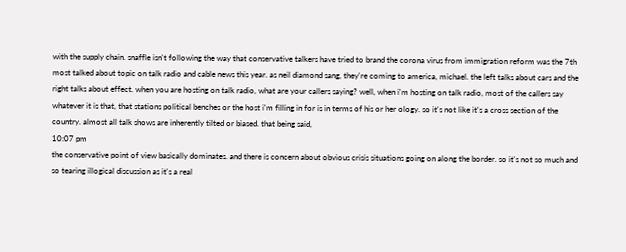with the supply chain. snaffle isn't following the way that conservative talkers have tried to brand the corona virus from immigration reform was the 7th most talked about topic on talk radio and cable news this year. as neil diamond sang, they're coming to america, michael. the left talks about cars and the right talks about effect. when you are hosting on talk radio, what are your callers saying? well, when i'm hosting on talk radio, most of the callers say whatever it is that, that stations political benches or the host i'm filling in for is in terms of his or her ology. so it's not like it's a cross section of the country. almost all talk shows are inherently tilted or biased. that being said,
10:07 pm
the conservative point of view basically dominates. and there is concern about obvious crisis situations going on along the border. so it's not so much and so tearing illogical discussion as it's a real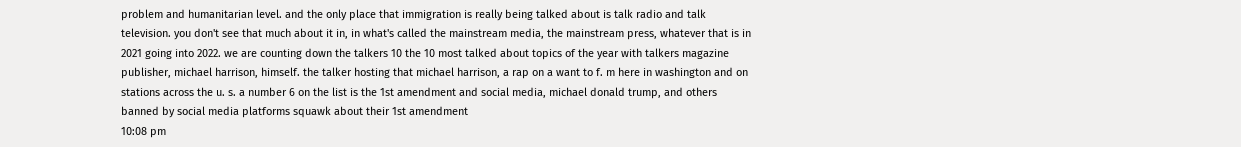problem and humanitarian level. and the only place that immigration is really being talked about is talk radio and talk television. you don't see that much about it in, in what's called the mainstream media, the mainstream press, whatever that is in 2021 going into 2022. we are counting down the talkers 10 the 10 most talked about topics of the year with talkers magazine publisher, michael harrison, himself. the talker hosting that michael harrison, a rap on a want to f. m here in washington and on stations across the u. s. a number 6 on the list is the 1st amendment and social media, michael donald trump, and others banned by social media platforms squawk about their 1st amendment
10:08 pm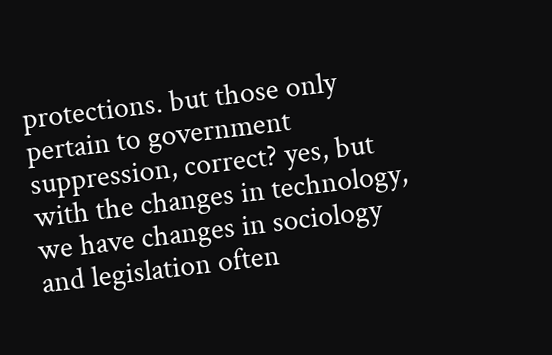protections. but those only pertain to government suppression, correct? yes, but with the changes in technology, we have changes in sociology and legislation often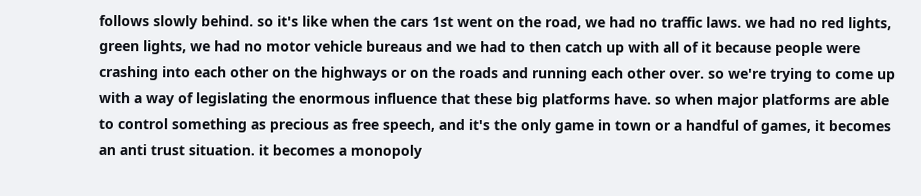follows slowly behind. so it's like when the cars 1st went on the road, we had no traffic laws. we had no red lights, green lights, we had no motor vehicle bureaus and we had to then catch up with all of it because people were crashing into each other on the highways or on the roads and running each other over. so we're trying to come up with a way of legislating the enormous influence that these big platforms have. so when major platforms are able to control something as precious as free speech, and it's the only game in town or a handful of games, it becomes an anti trust situation. it becomes a monopoly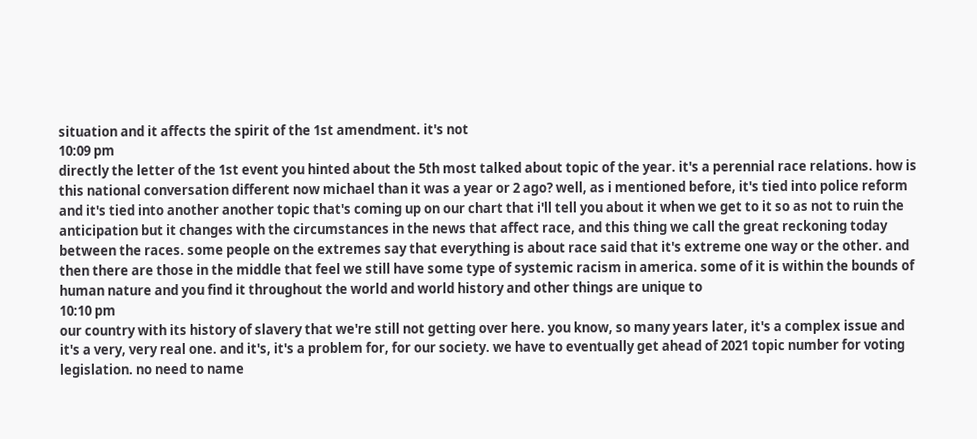situation and it affects the spirit of the 1st amendment. it's not
10:09 pm
directly the letter of the 1st event you hinted about the 5th most talked about topic of the year. it's a perennial race relations. how is this national conversation different now michael than it was a year or 2 ago? well, as i mentioned before, it's tied into police reform and it's tied into another another topic that's coming up on our chart that i'll tell you about it when we get to it so as not to ruin the anticipation but it changes with the circumstances in the news that affect race, and this thing we call the great reckoning today between the races. some people on the extremes say that everything is about race said that it's extreme one way or the other. and then there are those in the middle that feel we still have some type of systemic racism in america. some of it is within the bounds of human nature and you find it throughout the world and world history and other things are unique to
10:10 pm
our country with its history of slavery that we're still not getting over here. you know, so many years later, it's a complex issue and it's a very, very real one. and it's, it's a problem for, for our society. we have to eventually get ahead of 2021 topic number for voting legislation. no need to name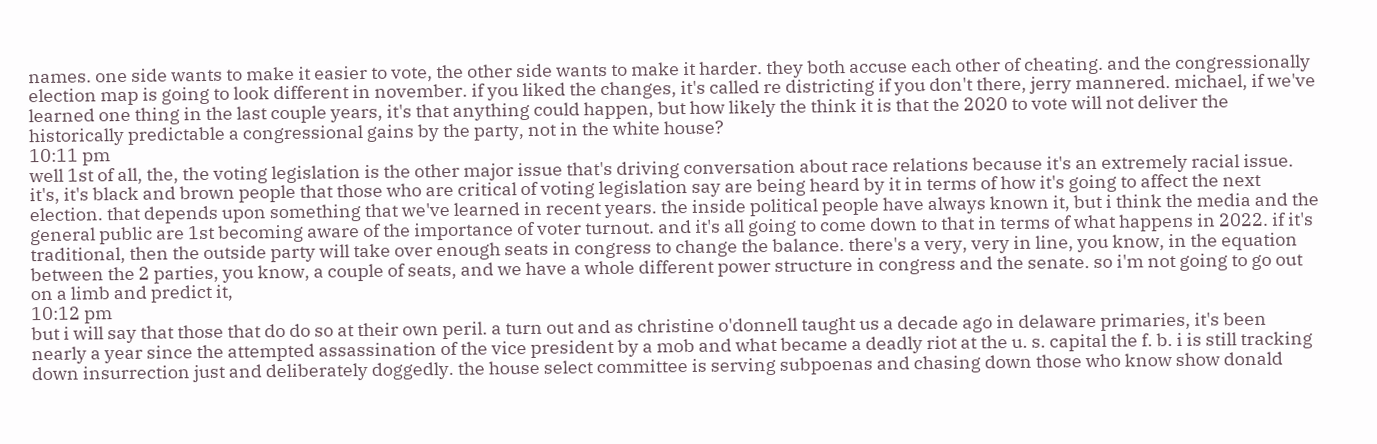names. one side wants to make it easier to vote, the other side wants to make it harder. they both accuse each other of cheating. and the congressionally election map is going to look different in november. if you liked the changes, it's called re districting if you don't there, jerry mannered. michael, if we've learned one thing in the last couple years, it's that anything could happen, but how likely the think it is that the 2020 to vote will not deliver the historically predictable a congressional gains by the party, not in the white house?
10:11 pm
well 1st of all, the, the voting legislation is the other major issue that's driving conversation about race relations because it's an extremely racial issue. it's, it's black and brown people that those who are critical of voting legislation say are being heard by it in terms of how it's going to affect the next election. that depends upon something that we've learned in recent years. the inside political people have always known it, but i think the media and the general public are 1st becoming aware of the importance of voter turnout. and it's all going to come down to that in terms of what happens in 2022. if it's traditional, then the outside party will take over enough seats in congress to change the balance. there's a very, very in line, you know, in the equation between the 2 parties, you know, a couple of seats, and we have a whole different power structure in congress and the senate. so i'm not going to go out on a limb and predict it,
10:12 pm
but i will say that those that do do so at their own peril. a turn out and as christine o'donnell taught us a decade ago in delaware primaries, it's been nearly a year since the attempted assassination of the vice president by a mob and what became a deadly riot at the u. s. capital the f. b. i is still tracking down insurrection just and deliberately doggedly. the house select committee is serving subpoenas and chasing down those who know show donald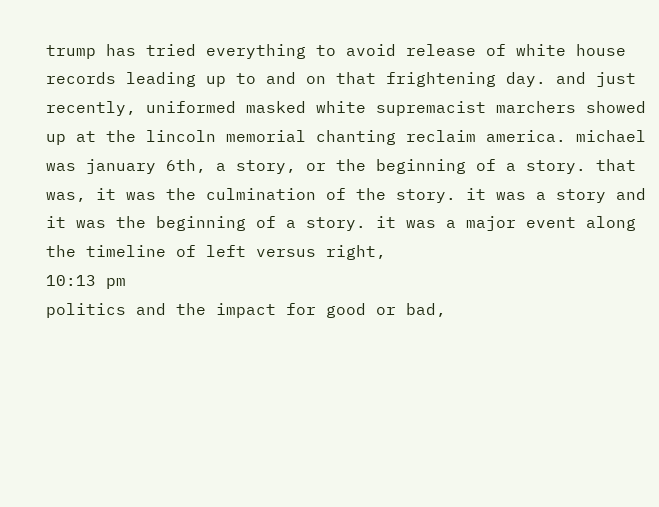trump has tried everything to avoid release of white house records leading up to and on that frightening day. and just recently, uniformed masked white supremacist marchers showed up at the lincoln memorial chanting reclaim america. michael was january 6th, a story, or the beginning of a story. that was, it was the culmination of the story. it was a story and it was the beginning of a story. it was a major event along the timeline of left versus right,
10:13 pm
politics and the impact for good or bad,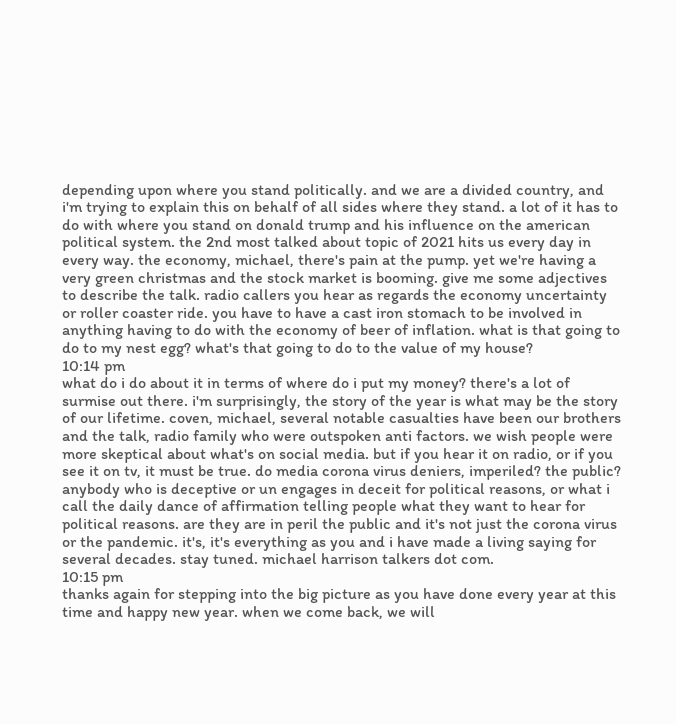depending upon where you stand politically. and we are a divided country, and i'm trying to explain this on behalf of all sides where they stand. a lot of it has to do with where you stand on donald trump and his influence on the american political system. the 2nd most talked about topic of 2021 hits us every day in every way. the economy, michael, there's pain at the pump. yet we're having a very green christmas and the stock market is booming. give me some adjectives to describe the talk. radio callers you hear as regards the economy uncertainty or roller coaster ride. you have to have a cast iron stomach to be involved in anything having to do with the economy of beer of inflation. what is that going to do to my nest egg? what's that going to do to the value of my house?
10:14 pm
what do i do about it in terms of where do i put my money? there's a lot of surmise out there. i'm surprisingly, the story of the year is what may be the story of our lifetime. coven, michael, several notable casualties have been our brothers and the talk, radio family who were outspoken anti factors. we wish people were more skeptical about what's on social media. but if you hear it on radio, or if you see it on tv, it must be true. do media corona virus deniers, imperiled? the public? anybody who is deceptive or un engages in deceit for political reasons, or what i call the daily dance of affirmation telling people what they want to hear for political reasons. are they are in peril the public and it's not just the corona virus or the pandemic. it's, it's everything as you and i have made a living saying for several decades. stay tuned. michael harrison talkers dot com.
10:15 pm
thanks again for stepping into the big picture as you have done every year at this time and happy new year. when we come back, we will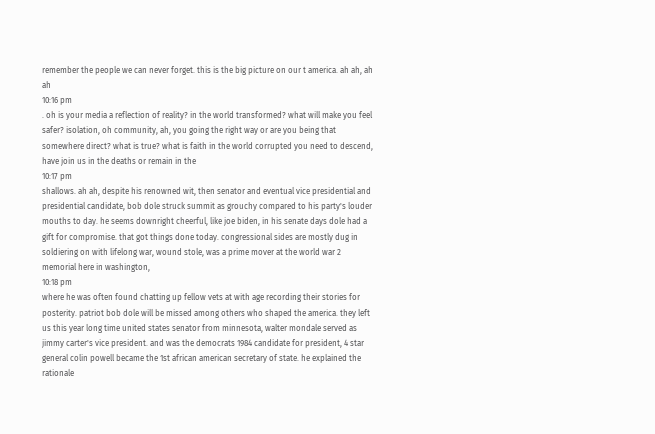remember the people we can never forget. this is the big picture on our t america. ah ah, ah ah
10:16 pm
. oh is your media a reflection of reality? in the world transformed? what will make you feel safer? isolation, oh community, ah, you going the right way or are you being that somewhere direct? what is true? what is faith in the world corrupted you need to descend, have join us in the deaths or remain in the
10:17 pm
shallows. ah ah, despite his renowned wit, then senator and eventual vice presidential and presidential candidate, bob dole struck summit as grouchy compared to his party's louder mouths to day. he seems downright cheerful, like joe biden, in his senate days dole had a gift for compromise. that got things done today. congressional sides are mostly dug in soldiering on with lifelong war, wound stole, was a prime mover at the world war 2 memorial here in washington,
10:18 pm
where he was often found chatting up fellow vets at with age recording their stories for posterity. patriot bob dole will be missed among others who shaped the america. they left us this year long time united states senator from minnesota, walter mondale served as jimmy carter's vice president. and was the democrats 1984 candidate for president, 4 star general colin powell became the 1st african american secretary of state. he explained the rationale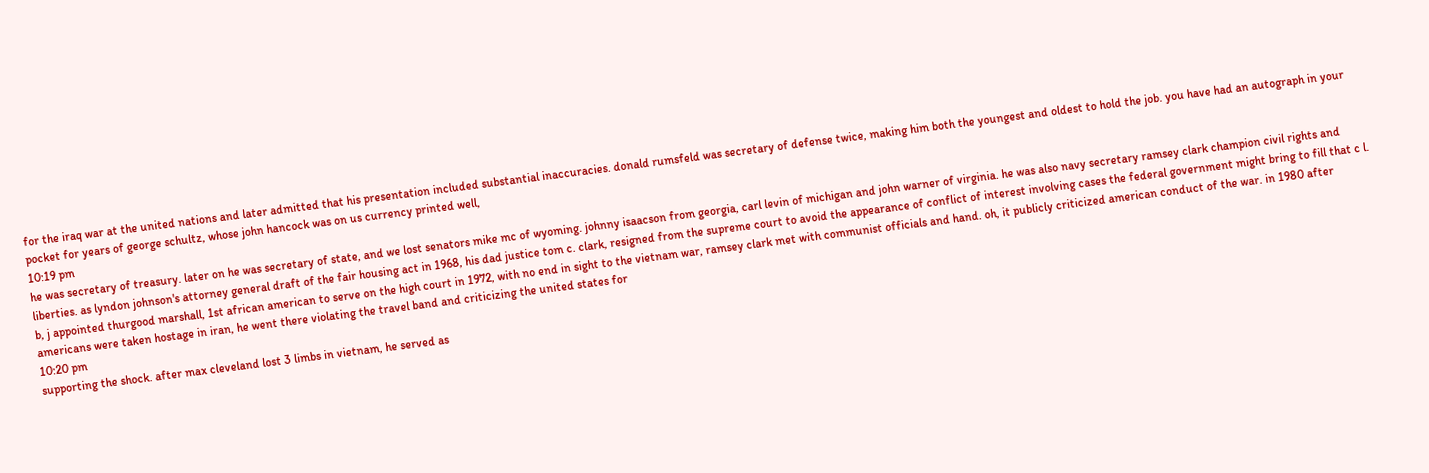for the iraq war at the united nations and later admitted that his presentation included substantial inaccuracies. donald rumsfeld was secretary of defense twice, making him both the youngest and oldest to hold the job. you have had an autograph in your pocket for years of george schultz, whose john hancock was on us currency printed well,
10:19 pm
he was secretary of treasury. later on he was secretary of state, and we lost senators mike mc of wyoming. johnny isaacson from georgia, carl levin of michigan and john warner of virginia. he was also navy secretary ramsey clark champion civil rights and liberties. as lyndon johnson's attorney general draft of the fair housing act in 1968, his dad justice tom c. clark, resigned from the supreme court to avoid the appearance of conflict of interest involving cases the federal government might bring to fill that c l. b, j appointed thurgood marshall, 1st african american to serve on the high court in 1972, with no end in sight to the vietnam war, ramsey clark met with communist officials and hand. oh, it publicly criticized american conduct of the war. in 1980 after americans were taken hostage in iran, he went there violating the travel band and criticizing the united states for
10:20 pm
supporting the shock. after max cleveland lost 3 limbs in vietnam, he served as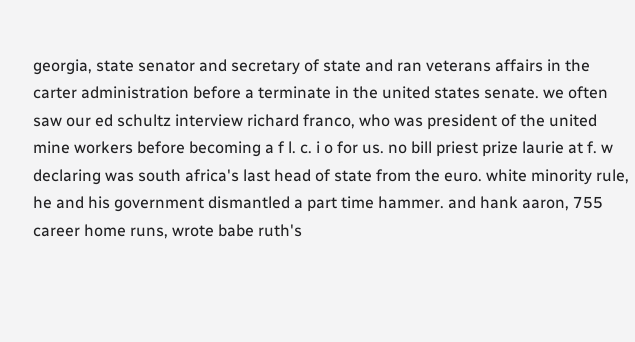georgia, state senator and secretary of state and ran veterans affairs in the carter administration before a terminate in the united states senate. we often saw our ed schultz interview richard franco, who was president of the united mine workers before becoming a f l. c. i o for us. no bill priest prize laurie at f. w declaring was south africa's last head of state from the euro. white minority rule, he and his government dismantled a part time hammer. and hank aaron, 755 career home runs, wrote babe ruth's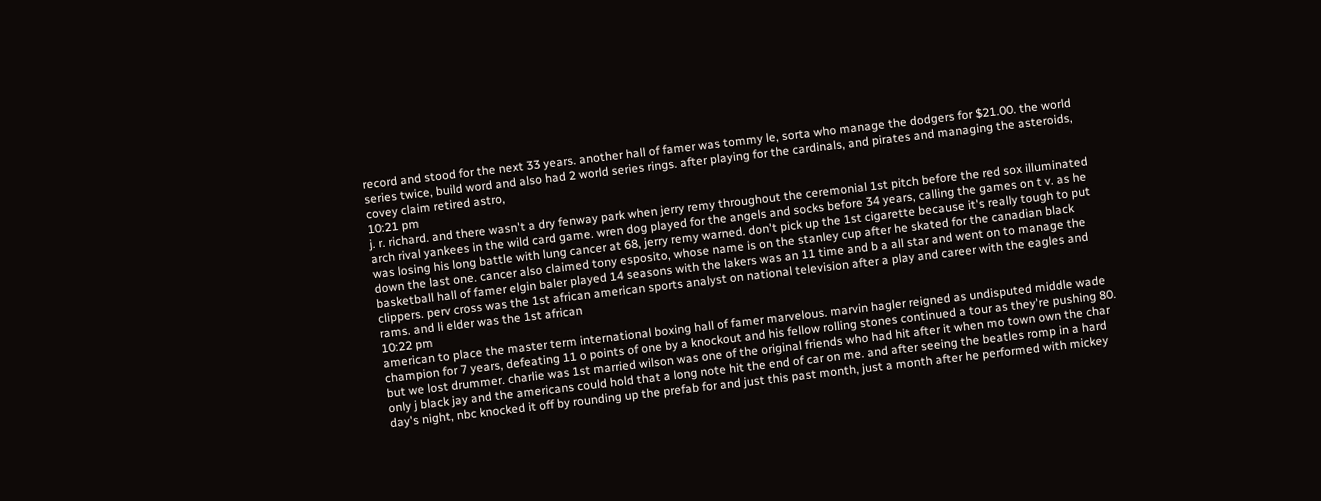record and stood for the next 33 years. another hall of famer was tommy le, sorta who manage the dodgers for $21.00. the world series twice, build word and also had 2 world series rings. after playing for the cardinals, and pirates and managing the asteroids, covey claim retired astro,
10:21 pm
j. r. richard. and there wasn't a dry fenway park when jerry remy throughout the ceremonial 1st pitch before the red sox illuminated arch rival yankees in the wild card game. wren dog played for the angels and socks before 34 years, calling the games on t v. as he was losing his long battle with lung cancer at 68, jerry remy warned. don't pick up the 1st cigarette because it's really tough to put down the last one. cancer also claimed tony esposito, whose name is on the stanley cup after he skated for the canadian black basketball hall of famer elgin baler played 14 seasons with the lakers was an 11 time and b a all star and went on to manage the clippers. perv cross was the 1st african american sports analyst on national television after a play and career with the eagles and rams. and li elder was the 1st african
10:22 pm
american to place the master term international boxing hall of famer marvelous. marvin hagler reigned as undisputed middle wade champion for 7 years, defeating 11 o points of one by a knockout and his fellow rolling stones continued a tour as they're pushing 80. but we lost drummer. charlie was 1st married wilson was one of the original friends who had hit after it when mo town own the char only j black jay and the americans could hold that a long note hit the end of car on me. and after seeing the beatles romp in a hard day's night, nbc knocked it off by rounding up the prefab for and just this past month, just a month after he performed with mickey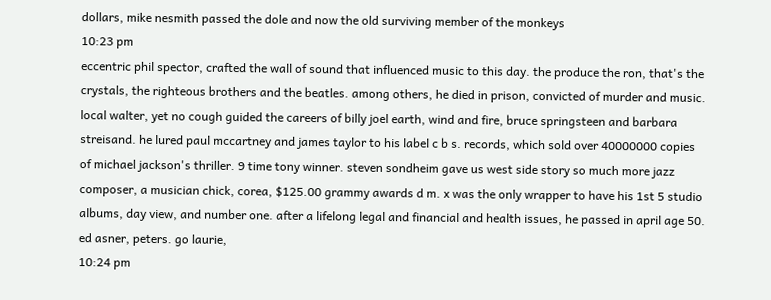dollars, mike nesmith passed the dole and now the old surviving member of the monkeys
10:23 pm
eccentric phil spector, crafted the wall of sound that influenced music to this day. the produce the ron, that's the crystals, the righteous brothers and the beatles. among others, he died in prison, convicted of murder and music. local walter, yet no cough guided the careers of billy joel earth, wind and fire, bruce springsteen and barbara streisand. he lured paul mccartney and james taylor to his label c b s. records, which sold over 40000000 copies of michael jackson's thriller. 9 time tony winner. steven sondheim gave us west side story so much more jazz composer, a musician chick, corea, $125.00 grammy awards d m. x was the only wrapper to have his 1st 5 studio albums, day view, and number one. after a lifelong legal and financial and health issues, he passed in april age 50. ed asner, peters. go laurie,
10:24 pm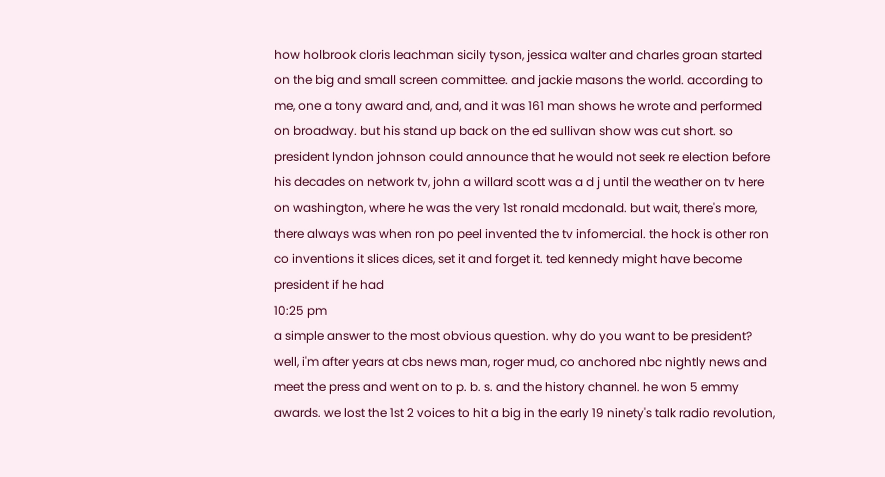how holbrook cloris leachman sicily tyson, jessica walter and charles groan started on the big and small screen committee. and jackie masons the world. according to me, one a tony award and, and, and it was 161 man shows he wrote and performed on broadway. but his stand up back on the ed sullivan show was cut short. so president lyndon johnson could announce that he would not seek re election before his decades on network tv, john a willard scott was a d j until the weather on tv here on washington, where he was the very 1st ronald mcdonald. but wait, there's more, there always was when ron po peel invented the tv infomercial. the hock is other ron co inventions it slices dices, set it and forget it. ted kennedy might have become president if he had
10:25 pm
a simple answer to the most obvious question. why do you want to be president? well, i'm after years at cbs news man, roger mud, co anchored nbc nightly news and meet the press and went on to p. b. s. and the history channel. he won 5 emmy awards. we lost the 1st 2 voices to hit a big in the early 19 ninety's talk radio revolution,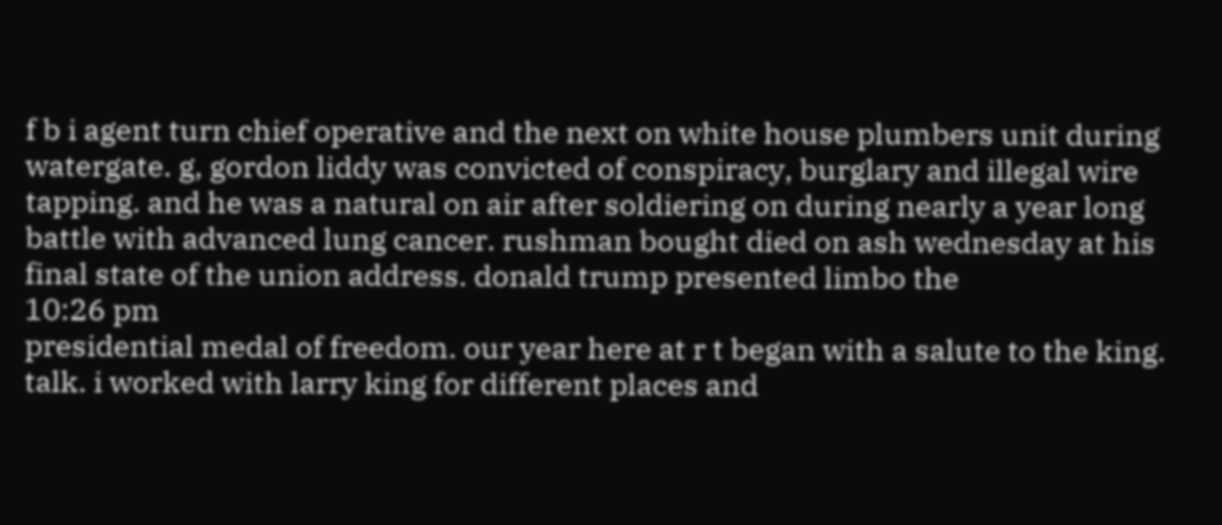f b i agent turn chief operative and the next on white house plumbers unit during watergate. g, gordon liddy was convicted of conspiracy, burglary and illegal wire tapping. and he was a natural on air after soldiering on during nearly a year long battle with advanced lung cancer. rushman bought died on ash wednesday at his final state of the union address. donald trump presented limbo the
10:26 pm
presidential medal of freedom. our year here at r t began with a salute to the king. talk. i worked with larry king for different places and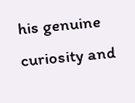his genuine curiosity and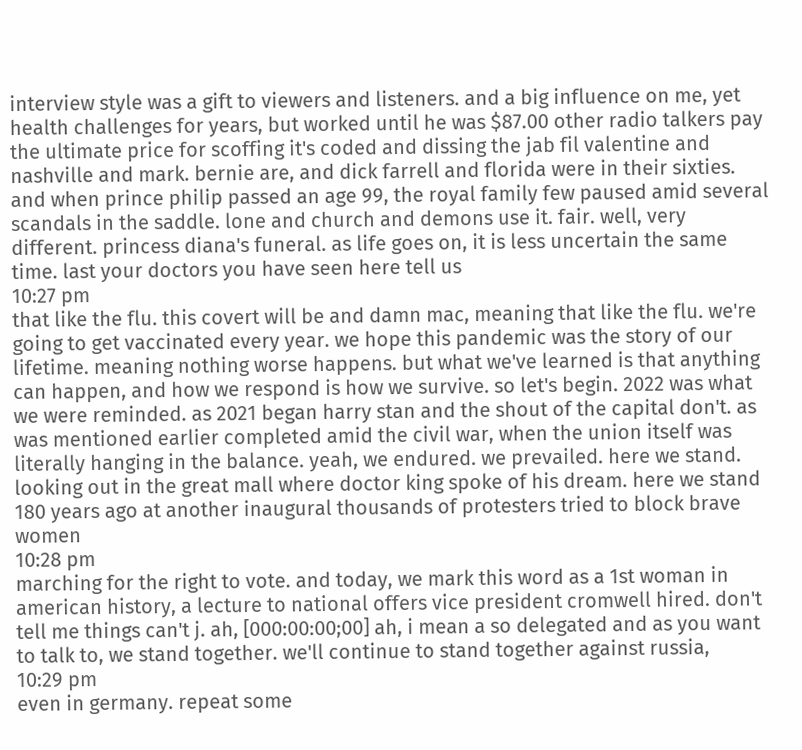interview style was a gift to viewers and listeners. and a big influence on me, yet health challenges for years, but worked until he was $87.00 other radio talkers pay the ultimate price for scoffing it's coded and dissing the jab fil valentine and nashville and mark. bernie are, and dick farrell and florida were in their sixties. and when prince philip passed an age 99, the royal family few paused amid several scandals in the saddle. lone and church and demons use it. fair. well, very different. princess diana's funeral. as life goes on, it is less uncertain the same time. last your doctors you have seen here tell us
10:27 pm
that like the flu. this covert will be and damn mac, meaning that like the flu. we're going to get vaccinated every year. we hope this pandemic was the story of our lifetime. meaning nothing worse happens. but what we've learned is that anything can happen, and how we respond is how we survive. so let's begin. 2022 was what we were reminded. as 2021 began harry stan and the shout of the capital don't. as was mentioned earlier completed amid the civil war, when the union itself was literally hanging in the balance. yeah, we endured. we prevailed. here we stand. looking out in the great mall where doctor king spoke of his dream. here we stand 180 years ago at another inaugural thousands of protesters tried to block brave women
10:28 pm
marching for the right to vote. and today, we mark this word as a 1st woman in american history, a lecture to national offers vice president cromwell hired. don't tell me things can't j. ah, [000:00:00;00] ah, i mean a so delegated and as you want to talk to, we stand together. we'll continue to stand together against russia,
10:29 pm
even in germany. repeat some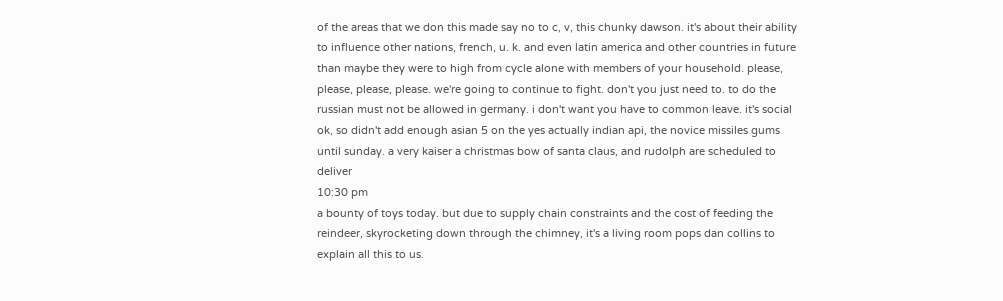of the areas that we don this made say no to c, v, this chunky dawson. it's about their ability to influence other nations, french, u. k. and even latin america and other countries in future than maybe they were to high from cycle alone with members of your household. please, please, please, please. we're going to continue to fight. don't you just need to. to do the russian must not be allowed in germany. i don't want you have to common leave. it's social ok, so didn't add enough asian 5 on the yes actually indian api, the novice missiles gums until sunday. a very kaiser a christmas bow of santa claus, and rudolph are scheduled to deliver
10:30 pm
a bounty of toys today. but due to supply chain constraints and the cost of feeding the reindeer, skyrocketing down through the chimney, it's a living room pops dan collins to explain all this to us.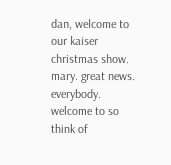dan, welcome to our kaiser christmas show. mary. great news. everybody. welcome to so think of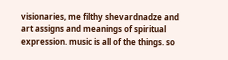visionaries, me filthy shevardnadze and art assigns and meanings of spiritual expression. music is all of the things. so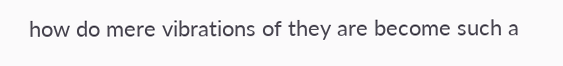how do mere vibrations of they are become such a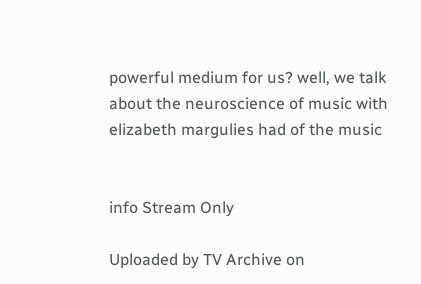powerful medium for us? well, we talk about the neuroscience of music with elizabeth margulies had of the music


info Stream Only

Uploaded by TV Archive on